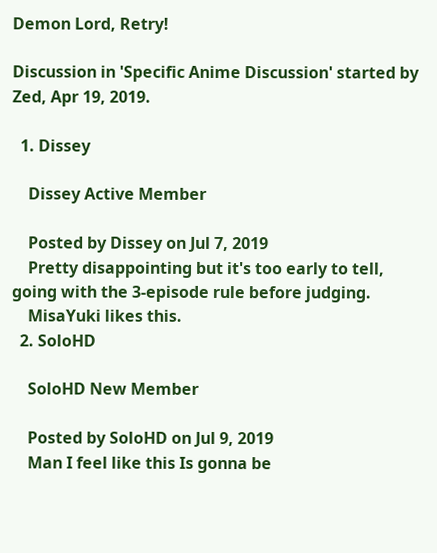Demon Lord, Retry!

Discussion in 'Specific Anime Discussion' started by Zed, Apr 19, 2019.

  1. Dissey

    Dissey Active Member

    Posted by Dissey on Jul 7, 2019
    Pretty disappointing but it's too early to tell, going with the 3-episode rule before judging.
    MisaYuki likes this.
  2. SoloHD

    SoloHD New Member

    Posted by SoloHD on Jul 9, 2019
    Man I feel like this Is gonna be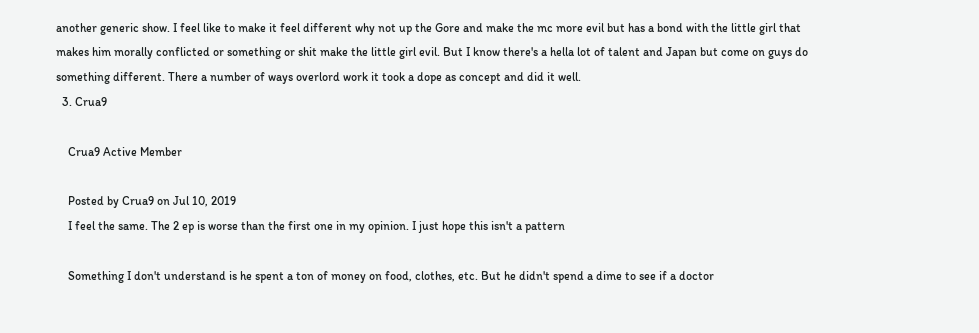another generic show. I feel like to make it feel different why not up the Gore and make the mc more evil but has a bond with the little girl that makes him morally conflicted or something or shit make the little girl evil. But I know there's a hella lot of talent and Japan but come on guys do something different. There a number of ways overlord work it took a dope as concept and did it well.
  3. Crua9

    Crua9 Active Member

    Posted by Crua9 on Jul 10, 2019
    I feel the same. The 2 ep is worse than the first one in my opinion. I just hope this isn't a pattern

    Something I don't understand is he spent a ton of money on food, clothes, etc. But he didn't spend a dime to see if a doctor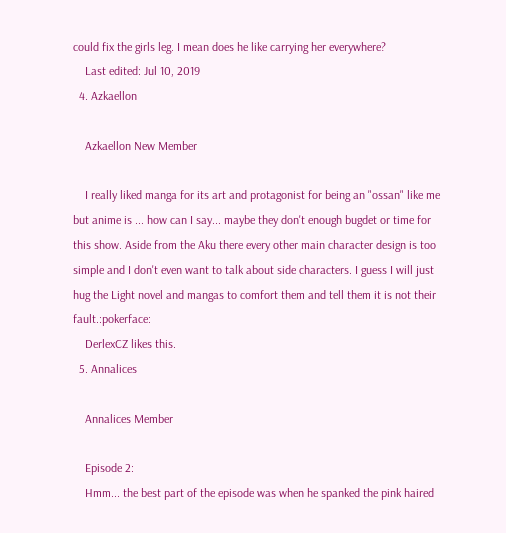could fix the girls leg. I mean does he like carrying her everywhere?
    Last edited: Jul 10, 2019
  4. Azkaellon

    Azkaellon New Member

    I really liked manga for its art and protagonist for being an "ossan" like me but anime is ... how can I say... maybe they don't enough bugdet or time for this show. Aside from the Aku there every other main character design is too simple and I don't even want to talk about side characters. I guess I will just hug the Light novel and mangas to comfort them and tell them it is not their fault.:pokerface:
    DerlexCZ likes this.
  5. Annalices

    Annalices Member

    Episode 2:
    Hmm... the best part of the episode was when he spanked the pink haired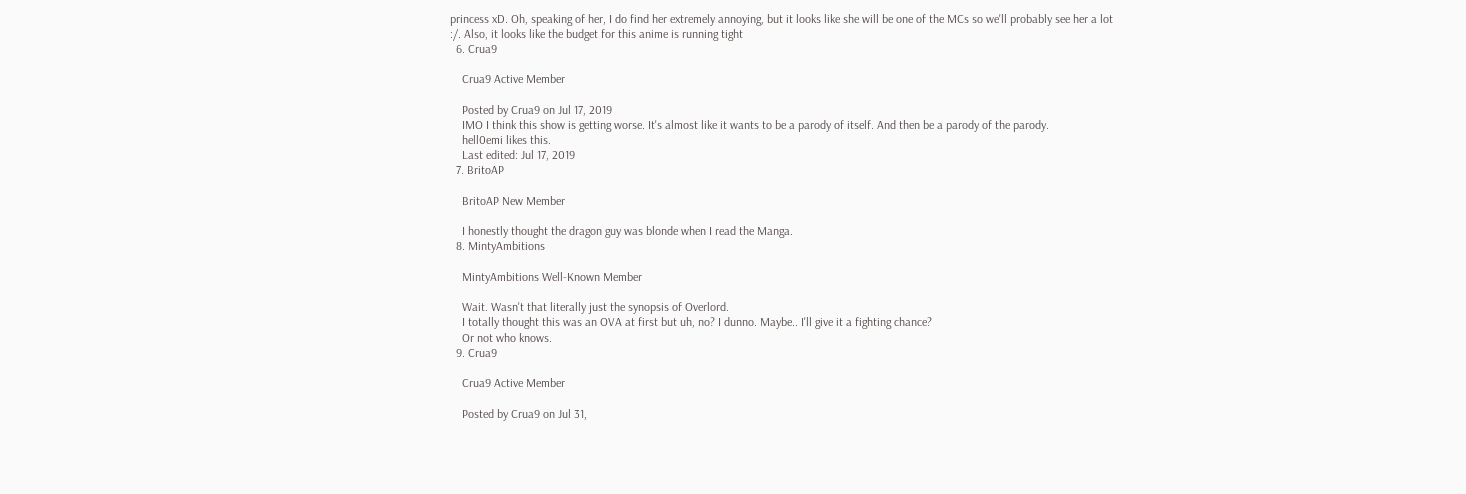princess xD. Oh, speaking of her, I do find her extremely annoying, but it looks like she will be one of the MCs so we'll probably see her a lot :/. Also, it looks like the budget for this anime is running tight
  6. Crua9

    Crua9 Active Member

    Posted by Crua9 on Jul 17, 2019
    IMO I think this show is getting worse. It's almost like it wants to be a parody of itself. And then be a parody of the parody.
    hell0emi likes this.
    Last edited: Jul 17, 2019
  7. BritoAP

    BritoAP New Member

    I honestly thought the dragon guy was blonde when I read the Manga.
  8. MintyAmbitions

    MintyAmbitions Well-Known Member

    Wait. Wasn't that literally just the synopsis of Overlord.
    I totally thought this was an OVA at first but uh, no? I dunno. Maybe.. I'll give it a fighting chance?
    Or not who knows.
  9. Crua9

    Crua9 Active Member

    Posted by Crua9 on Jul 31,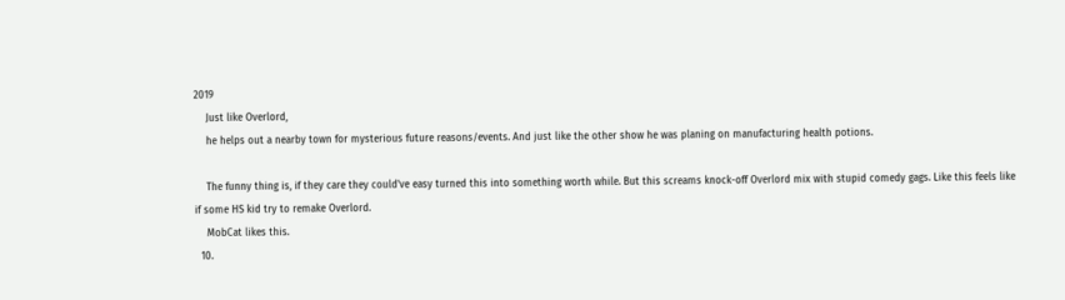2019
    Just like Overlord,
    he helps out a nearby town for mysterious future reasons/events. And just like the other show he was planing on manufacturing health potions.

    The funny thing is, if they care they could've easy turned this into something worth while. But this screams knock-off Overlord mix with stupid comedy gags. Like this feels like if some HS kid try to remake Overlord.
    MobCat likes this.
  10.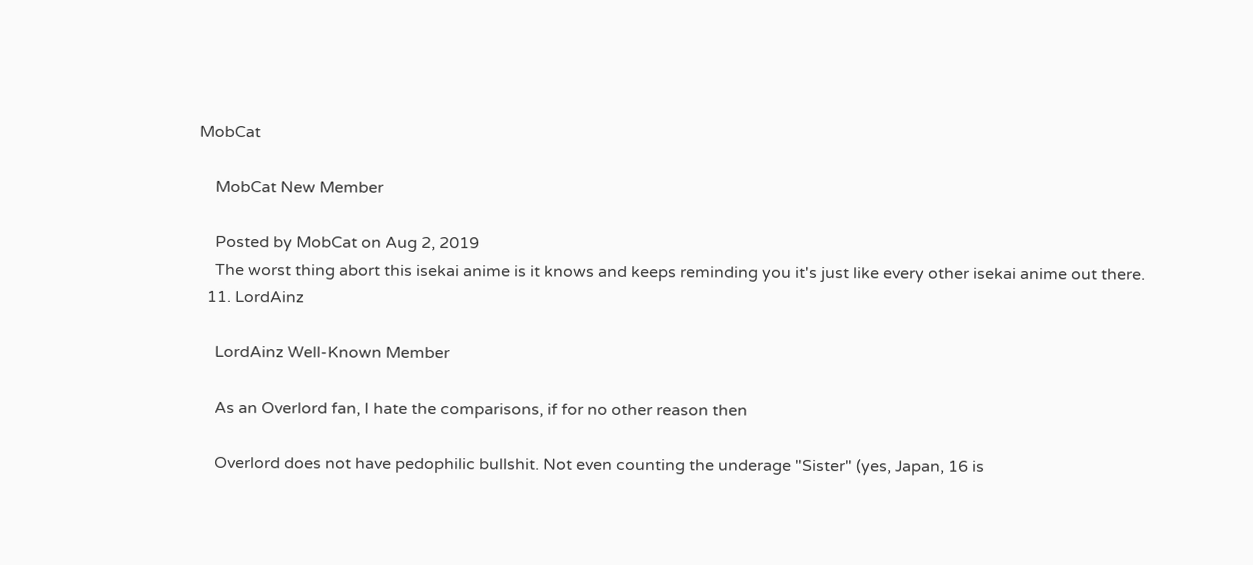MobCat

    MobCat New Member

    Posted by MobCat on Aug 2, 2019
    The worst thing abort this isekai anime is it knows and keeps reminding you it's just like every other isekai anime out there.
  11. LordAinz

    LordAinz Well-Known Member

    As an Overlord fan, I hate the comparisons, if for no other reason then

    Overlord does not have pedophilic bullshit. Not even counting the underage "Sister" (yes, Japan, 16 is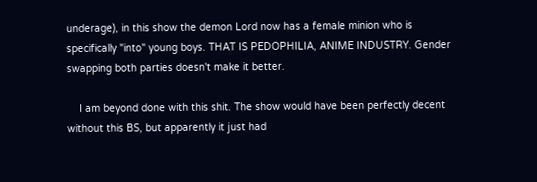underage), in this show the demon Lord now has a female minion who is specifically "into" young boys. THAT IS PEDOPHILIA, ANIME INDUSTRY. Gender swapping both parties doesn't make it better.

    I am beyond done with this shit. The show would have been perfectly decent without this BS, but apparently it just had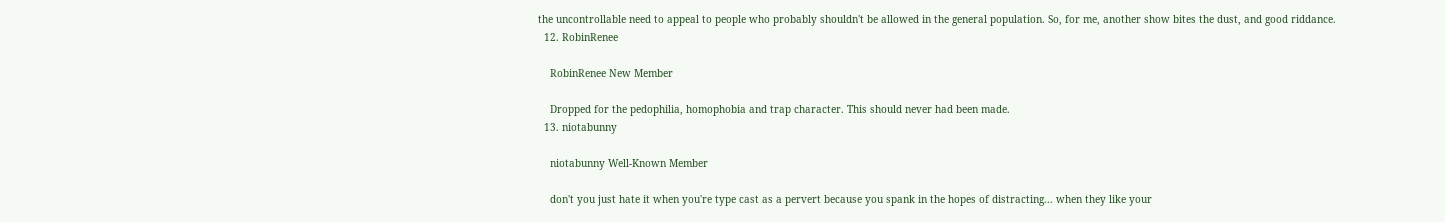the uncontrollable need to appeal to people who probably shouldn't be allowed in the general population. So, for me, another show bites the dust, and good riddance.
  12. RobinRenee

    RobinRenee New Member

    Dropped for the pedophilia, homophobia and trap character. This should never had been made.
  13. niotabunny

    niotabunny Well-Known Member

    don't you just hate it when you're type cast as a pervert because you spank in the hopes of distracting... when they like your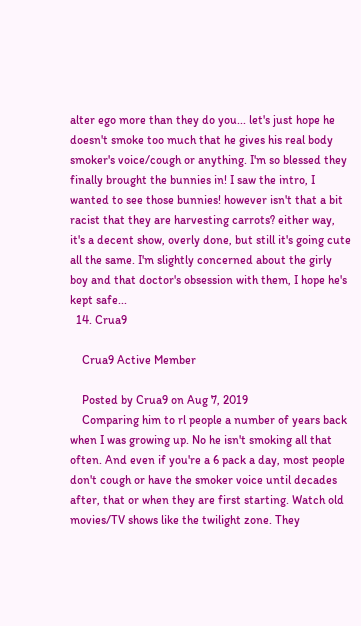alter ego more than they do you... let's just hope he doesn't smoke too much that he gives his real body smoker's voice/cough or anything. I'm so blessed they finally brought the bunnies in! I saw the intro, I wanted to see those bunnies! however isn't that a bit racist that they are harvesting carrots? either way, it's a decent show, overly done, but still it's going cute all the same. I'm slightly concerned about the girly boy and that doctor's obsession with them, I hope he's kept safe...
  14. Crua9

    Crua9 Active Member

    Posted by Crua9 on Aug 7, 2019
    Comparing him to rl people a number of years back when I was growing up. No he isn't smoking all that often. And even if you're a 6 pack a day, most people don't cough or have the smoker voice until decades after, that or when they are first starting. Watch old movies/TV shows like the twilight zone. They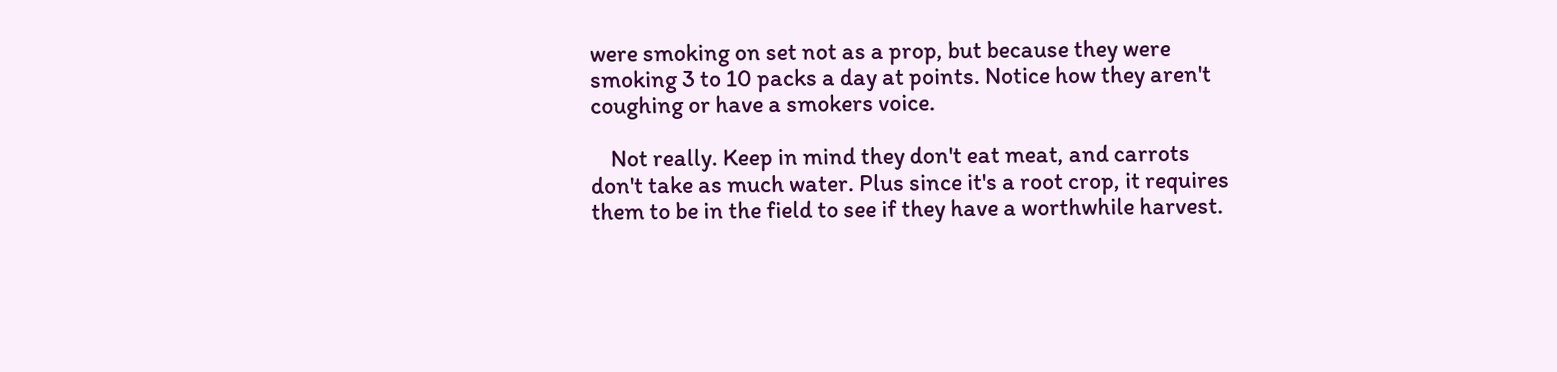were smoking on set not as a prop, but because they were smoking 3 to 10 packs a day at points. Notice how they aren't coughing or have a smokers voice.

    Not really. Keep in mind they don't eat meat, and carrots don't take as much water. Plus since it's a root crop, it requires them to be in the field to see if they have a worthwhile harvest.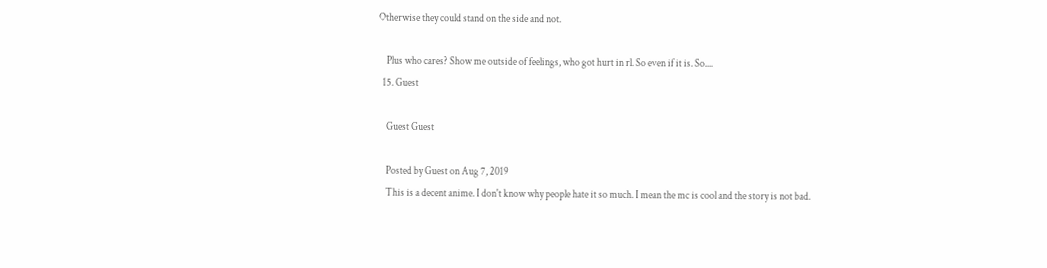Otherwise they could stand on the side and not.

    Plus who cares? Show me outside of feelings, who got hurt in rl. So even if it is. So....
  15. Guest

    Guest Guest

    Posted by Guest on Aug 7, 2019
    This is a decent anime. I don't know why people hate it so much. I mean the mc is cool and the story is not bad.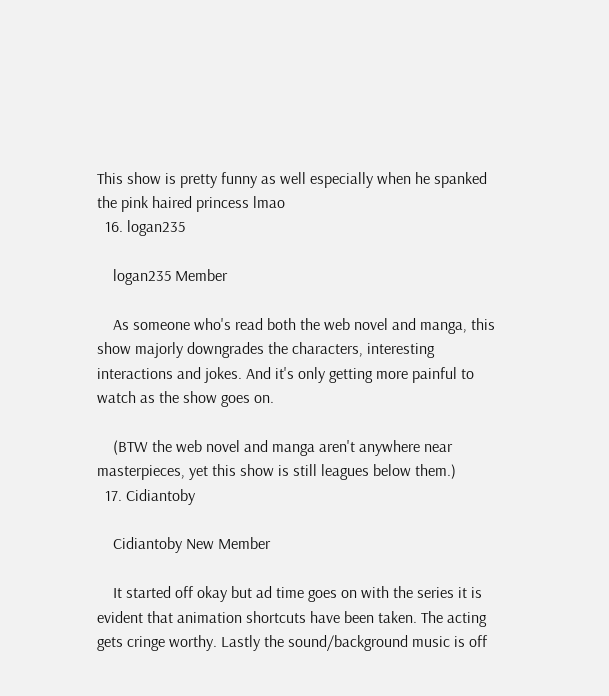This show is pretty funny as well especially when he spanked the pink haired princess lmao
  16. logan235

    logan235 Member

    As someone who's read both the web novel and manga, this show majorly downgrades the characters, interesting interactions and jokes. And it's only getting more painful to watch as the show goes on.

    (BTW the web novel and manga aren't anywhere near masterpieces, yet this show is still leagues below them.)
  17. Cidiantoby

    Cidiantoby New Member

    It started off okay but ad time goes on with the series it is evident that animation shortcuts have been taken. The acting gets cringe worthy. Lastly the sound/background music is off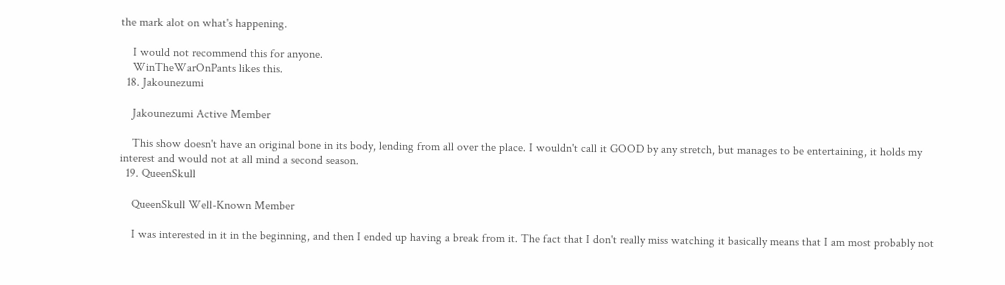the mark alot on what's happening.

    I would not recommend this for anyone.
    WinTheWarOnPants likes this.
  18. Jakounezumi

    Jakounezumi Active Member

    This show doesn't have an original bone in its body, lending from all over the place. I wouldn't call it GOOD by any stretch, but manages to be entertaining, it holds my interest and would not at all mind a second season.
  19. QueenSkull

    QueenSkull Well-Known Member

    I was interested in it in the beginning, and then I ended up having a break from it. The fact that I don't really miss watching it basically means that I am most probably not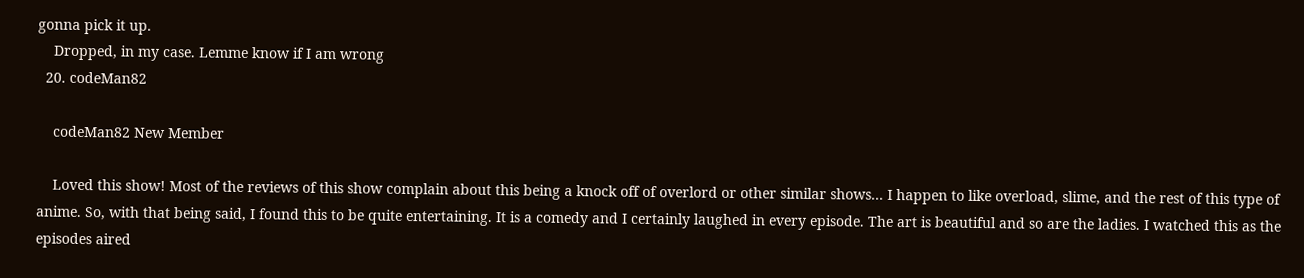gonna pick it up.
    Dropped, in my case. Lemme know if I am wrong
  20. codeMan82

    codeMan82 New Member

    Loved this show! Most of the reviews of this show complain about this being a knock off of overlord or other similar shows... I happen to like overload, slime, and the rest of this type of anime. So, with that being said, I found this to be quite entertaining. It is a comedy and I certainly laughed in every episode. The art is beautiful and so are the ladies. I watched this as the episodes aired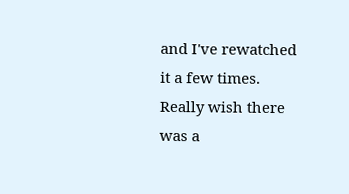and I've rewatched it a few times. Really wish there was a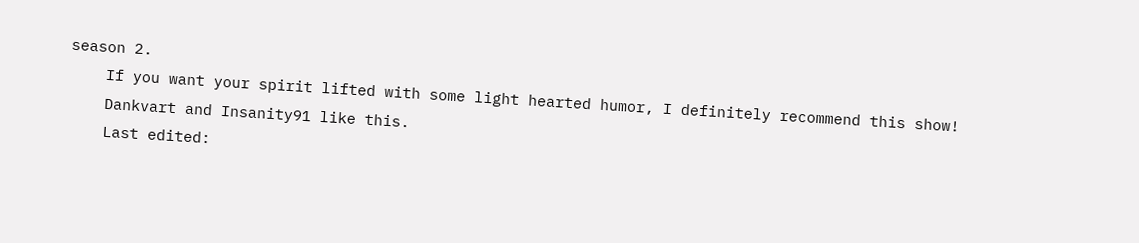season 2.
    If you want your spirit lifted with some light hearted humor, I definitely recommend this show!
    Dankvart and Insanity91 like this.
    Last edited: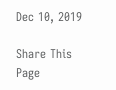Dec 10, 2019

Share This Page